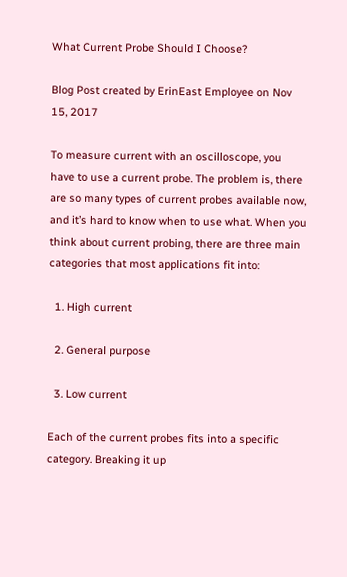What Current Probe Should I Choose?

Blog Post created by ErinEast Employee on Nov 15, 2017

To measure current with an oscilloscope, you have to use a current probe. The problem is, there are so many types of current probes available now, and it’s hard to know when to use what. When you think about current probing, there are three main categories that most applications fit into:

  1. High current

  2. General purpose

  3. Low current

Each of the current probes fits into a specific category. Breaking it up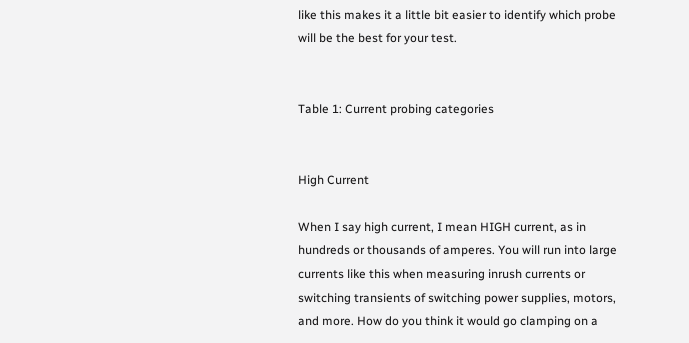like this makes it a little bit easier to identify which probe will be the best for your test.


Table 1: Current probing categories


High Current

When I say high current, I mean HIGH current, as in hundreds or thousands of amperes. You will run into large currents like this when measuring inrush currents or switching transients of switching power supplies, motors, and more. How do you think it would go clamping on a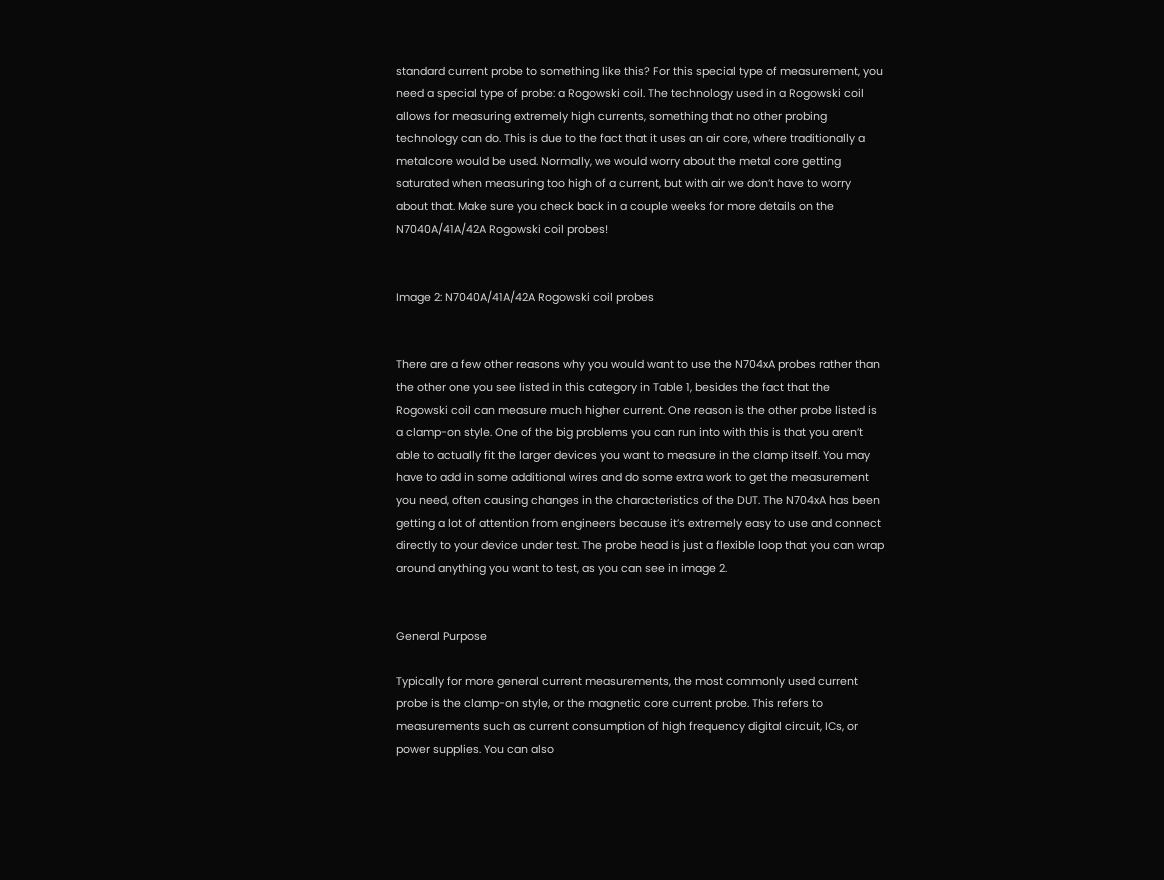standard current probe to something like this? For this special type of measurement, you need a special type of probe: a Rogowski coil. The technology used in a Rogowski coil allows for measuring extremely high currents, something that no other probing technology can do. This is due to the fact that it uses an air core, where traditionally a metalcore would be used. Normally, we would worry about the metal core getting saturated when measuring too high of a current, but with air we don’t have to worry about that. Make sure you check back in a couple weeks for more details on the N7040A/41A/42A Rogowski coil probes!


Image 2: N7040A/41A/42A Rogowski coil probes


There are a few other reasons why you would want to use the N704xA probes rather than the other one you see listed in this category in Table 1, besides the fact that the Rogowski coil can measure much higher current. One reason is the other probe listed is a clamp-on style. One of the big problems you can run into with this is that you aren’t able to actually fit the larger devices you want to measure in the clamp itself. You may have to add in some additional wires and do some extra work to get the measurement you need, often causing changes in the characteristics of the DUT. The N704xA has been getting a lot of attention from engineers because it’s extremely easy to use and connect directly to your device under test. The probe head is just a flexible loop that you can wrap around anything you want to test, as you can see in image 2.


General Purpose

Typically for more general current measurements, the most commonly used current probe is the clamp-on style, or the magnetic core current probe. This refers to measurements such as current consumption of high frequency digital circuit, ICs, or power supplies. You can also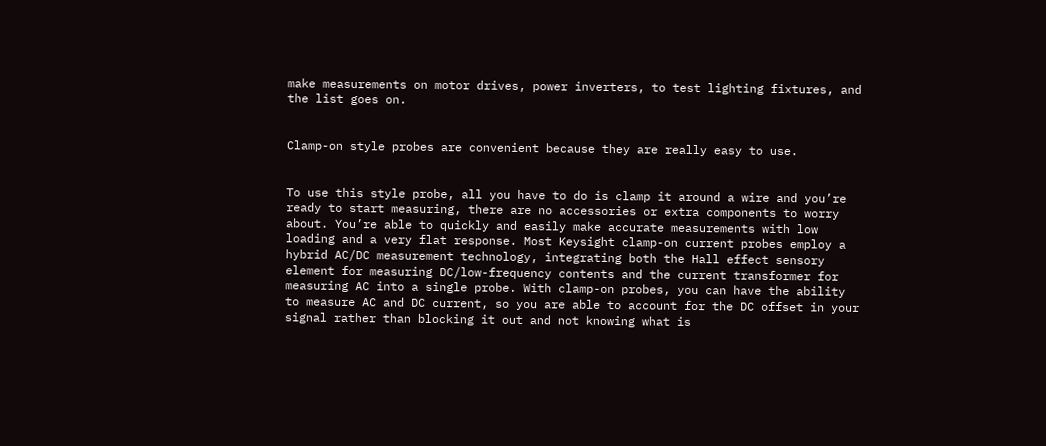make measurements on motor drives, power inverters, to test lighting fixtures, and the list goes on.


Clamp-on style probes are convenient because they are really easy to use.


To use this style probe, all you have to do is clamp it around a wire and you’re ready to start measuring, there are no accessories or extra components to worry about. You’re able to quickly and easily make accurate measurements with low loading and a very flat response. Most Keysight clamp-on current probes employ a hybrid AC/DC measurement technology, integrating both the Hall effect sensory element for measuring DC/low-frequency contents and the current transformer for measuring AC into a single probe. With clamp-on probes, you can have the ability to measure AC and DC current, so you are able to account for the DC offset in your signal rather than blocking it out and not knowing what is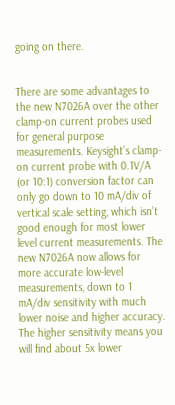going on there.


There are some advantages to the new N7026A over the other clamp-on current probes used for general purpose measurements. Keysight’s clamp-on current probe with 0.1V/A (or 10:1) conversion factor can only go down to 10 mA/div of vertical scale setting, which isn’t good enough for most lower level current measurements. The new N7026A now allows for more accurate low-level measurements, down to 1 mA/div sensitivity with much lower noise and higher accuracy. The higher sensitivity means you will find about 5x lower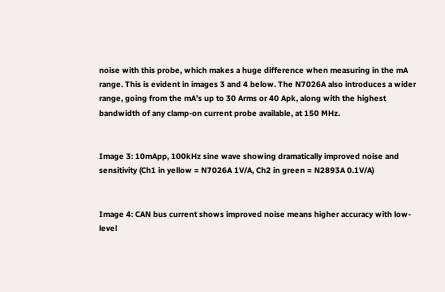noise with this probe, which makes a huge difference when measuring in the mA range. This is evident in images 3 and 4 below. The N7026A also introduces a wider range, going from the mA’s up to 30 Arms or 40 Apk, along with the highest bandwidth of any clamp-on current probe available, at 150 MHz.


Image 3: 10mApp, 100kHz sine wave showing dramatically improved noise and sensitivity (Ch1 in yellow = N7026A 1V/A, Ch2 in green = N2893A 0.1V/A)


Image 4: CAN bus current shows improved noise means higher accuracy with low-level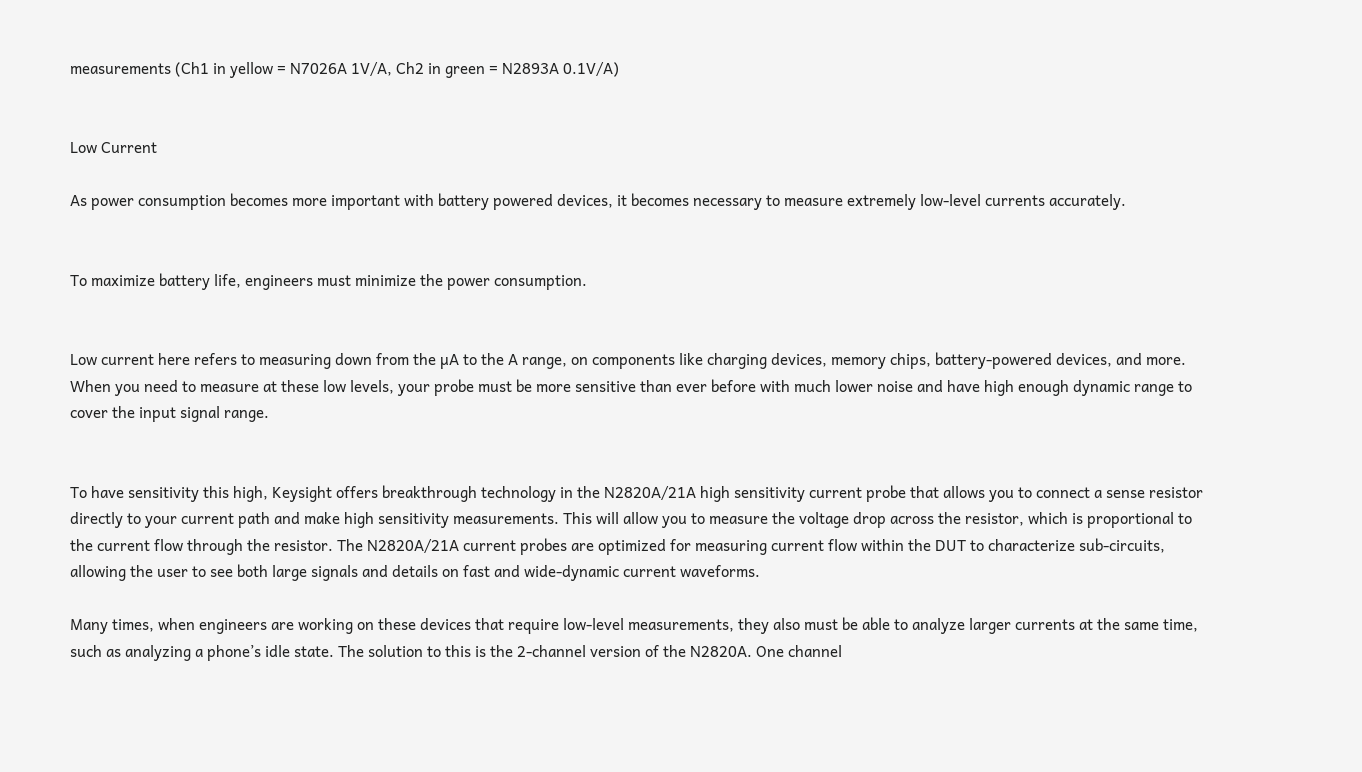measurements (Ch1 in yellow = N7026A 1V/A, Ch2 in green = N2893A 0.1V/A)


Low Current

As power consumption becomes more important with battery powered devices, it becomes necessary to measure extremely low-level currents accurately.


To maximize battery life, engineers must minimize the power consumption.


Low current here refers to measuring down from the µA to the A range, on components like charging devices, memory chips, battery-powered devices, and more. When you need to measure at these low levels, your probe must be more sensitive than ever before with much lower noise and have high enough dynamic range to cover the input signal range.


To have sensitivity this high, Keysight offers breakthrough technology in the N2820A/21A high sensitivity current probe that allows you to connect a sense resistor directly to your current path and make high sensitivity measurements. This will allow you to measure the voltage drop across the resistor, which is proportional to the current flow through the resistor. The N2820A/21A current probes are optimized for measuring current flow within the DUT to characterize sub-circuits, allowing the user to see both large signals and details on fast and wide-dynamic current waveforms.

Many times, when engineers are working on these devices that require low-level measurements, they also must be able to analyze larger currents at the same time, such as analyzing a phone’s idle state. The solution to this is the 2-channel version of the N2820A. One channel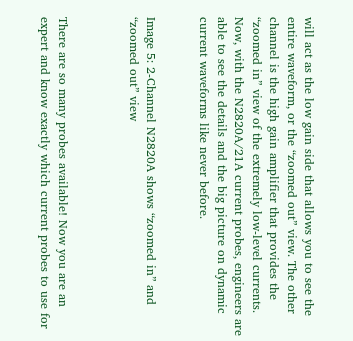will act as the low gain side that allows you to see the entire waveform, or the “zoomed out” view. The other channel is the high gain amplifier that provides the “zoomed in” view of the extremely low-level currents. Now, with the N2820A/21A current probes, engineers are able to see the details and the big picture on dynamic current waveforms like never before.


Image 5: 2-Channel N2820A shows “zoomed in” and “zoomed out” view



There are so many probes available! Now you are an expert and know exactly which current probes to use for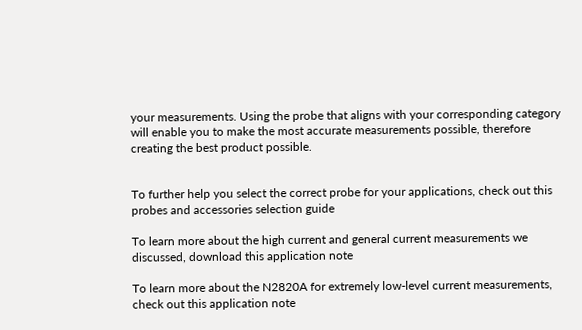your measurements. Using the probe that aligns with your corresponding category will enable you to make the most accurate measurements possible, therefore creating the best product possible.


To further help you select the correct probe for your applications, check out this probes and accessories selection guide

To learn more about the high current and general current measurements we discussed, download this application note

To learn more about the N2820A for extremely low-level current measurements, check out this application note